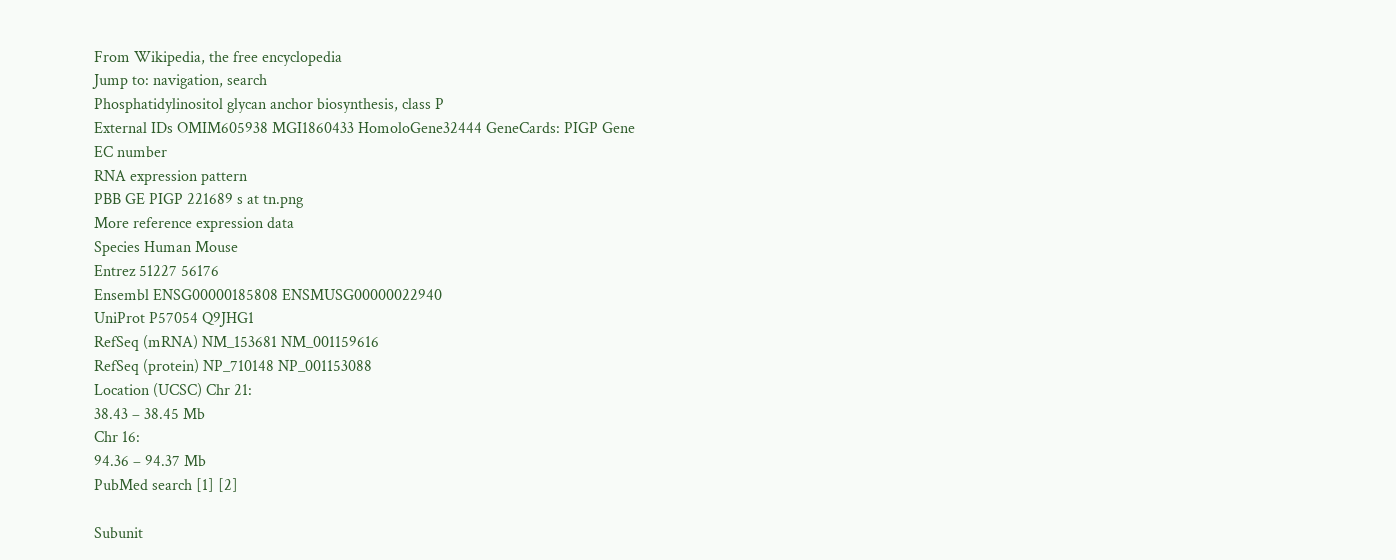From Wikipedia, the free encyclopedia
Jump to: navigation, search
Phosphatidylinositol glycan anchor biosynthesis, class P
External IDs OMIM605938 MGI1860433 HomoloGene32444 GeneCards: PIGP Gene
EC number
RNA expression pattern
PBB GE PIGP 221689 s at tn.png
More reference expression data
Species Human Mouse
Entrez 51227 56176
Ensembl ENSG00000185808 ENSMUSG00000022940
UniProt P57054 Q9JHG1
RefSeq (mRNA) NM_153681 NM_001159616
RefSeq (protein) NP_710148 NP_001153088
Location (UCSC) Chr 21:
38.43 – 38.45 Mb
Chr 16:
94.36 – 94.37 Mb
PubMed search [1] [2]

Subunit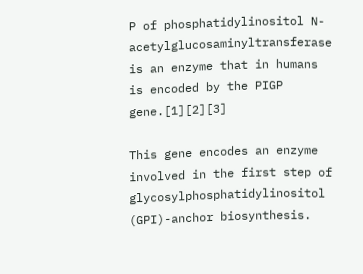P of phosphatidylinositol N-acetylglucosaminyltransferase is an enzyme that in humans is encoded by the PIGP gene.[1][2][3]

This gene encodes an enzyme involved in the first step of glycosylphosphatidylinositol (GPI)-anchor biosynthesis.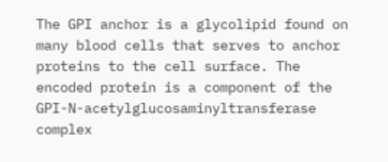The GPI anchor is a glycolipid found on many blood cells that serves to anchor proteins to the cell surface. The encoded protein is a component of the GPI-N-acetylglucosaminyltransferase complex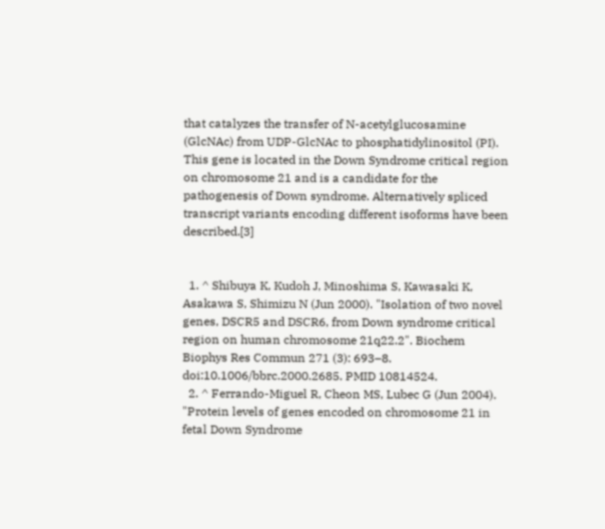that catalyzes the transfer of N-acetylglucosamine (GlcNAc) from UDP-GlcNAc to phosphatidylinositol (PI). This gene is located in the Down Syndrome critical region on chromosome 21 and is a candidate for the pathogenesis of Down syndrome. Alternatively spliced transcript variants encoding different isoforms have been described.[3]


  1. ^ Shibuya K, Kudoh J, Minoshima S, Kawasaki K, Asakawa S, Shimizu N (Jun 2000). "Isolation of two novel genes, DSCR5 and DSCR6, from Down syndrome critical region on human chromosome 21q22.2". Biochem Biophys Res Commun 271 (3): 693–8. doi:10.1006/bbrc.2000.2685. PMID 10814524.
  2. ^ Ferrando-Miguel R, Cheon MS, Lubec G (Jun 2004). "Protein levels of genes encoded on chromosome 21 in fetal Down Syndrome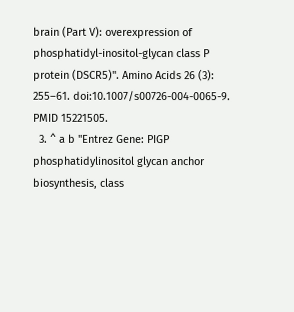brain (Part V): overexpression of phosphatidyl-inositol-glycan class P protein (DSCR5)". Amino Acids 26 (3): 255–61. doi:10.1007/s00726-004-0065-9. PMID 15221505.
  3. ^ a b "Entrez Gene: PIGP phosphatidylinositol glycan anchor biosynthesis, class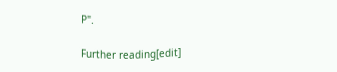P".

Further reading[edit]